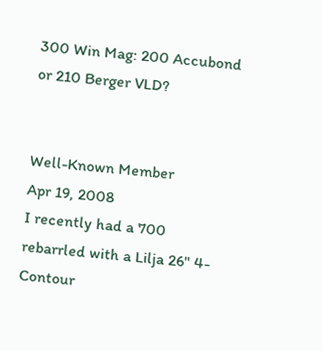300 Win Mag: 200 Accubond or 210 Berger VLD?


Well-Known Member
Apr 19, 2008
I recently had a 700 rebarrled with a Lilja 26" 4-Contour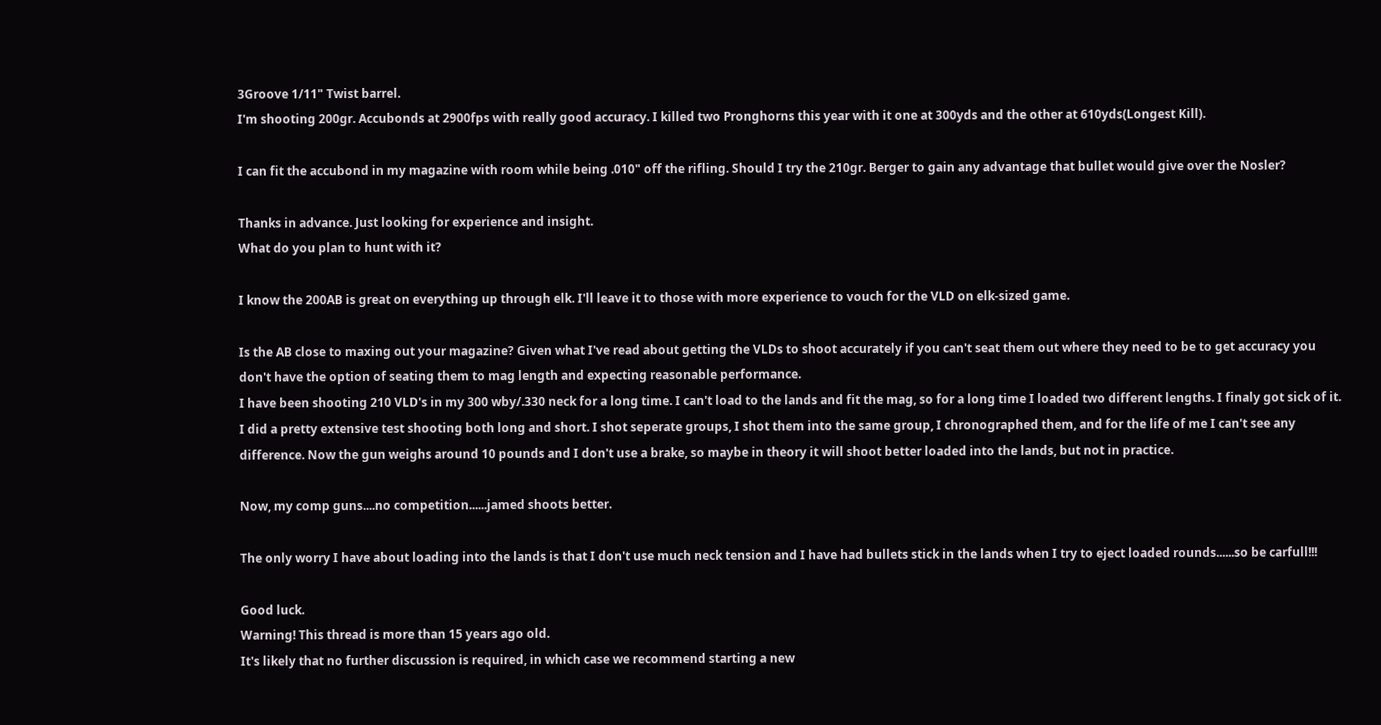3Groove 1/11" Twist barrel.
I'm shooting 200gr. Accubonds at 2900fps with really good accuracy. I killed two Pronghorns this year with it one at 300yds and the other at 610yds(Longest Kill).

I can fit the accubond in my magazine with room while being .010" off the rifling. Should I try the 210gr. Berger to gain any advantage that bullet would give over the Nosler?

Thanks in advance. Just looking for experience and insight.
What do you plan to hunt with it?

I know the 200AB is great on everything up through elk. I'll leave it to those with more experience to vouch for the VLD on elk-sized game.

Is the AB close to maxing out your magazine? Given what I've read about getting the VLDs to shoot accurately if you can't seat them out where they need to be to get accuracy you don't have the option of seating them to mag length and expecting reasonable performance.
I have been shooting 210 VLD's in my 300 wby/.330 neck for a long time. I can't load to the lands and fit the mag, so for a long time I loaded two different lengths. I finaly got sick of it. I did a pretty extensive test shooting both long and short. I shot seperate groups, I shot them into the same group, I chronographed them, and for the life of me I can't see any difference. Now the gun weighs around 10 pounds and I don't use a brake, so maybe in theory it will shoot better loaded into the lands, but not in practice.

Now, my comp guns....no competition......jamed shoots better.

The only worry I have about loading into the lands is that I don't use much neck tension and I have had bullets stick in the lands when I try to eject loaded rounds......so be carfull!!!

Good luck.
Warning! This thread is more than 15 years ago old.
It's likely that no further discussion is required, in which case we recommend starting a new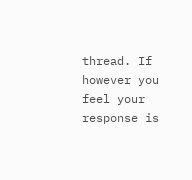thread. If however you feel your response is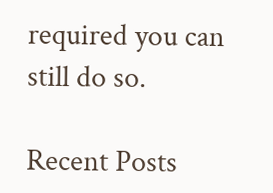required you can still do so.

Recent Posts